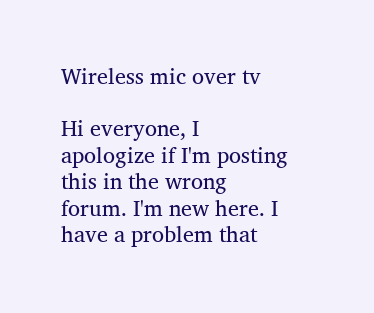Wireless mic over tv

Hi everyone, I apologize if I'm posting this in the wrong forum. I'm new here. I have a problem that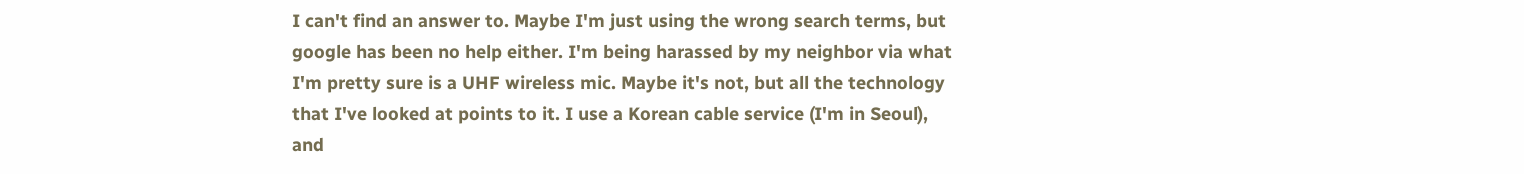I can't find an answer to. Maybe I'm just using the wrong search terms, but google has been no help either. I'm being harassed by my neighbor via what I'm pretty sure is a UHF wireless mic. Maybe it's not, but all the technology that I've looked at points to it. I use a Korean cable service (I'm in Seoul), and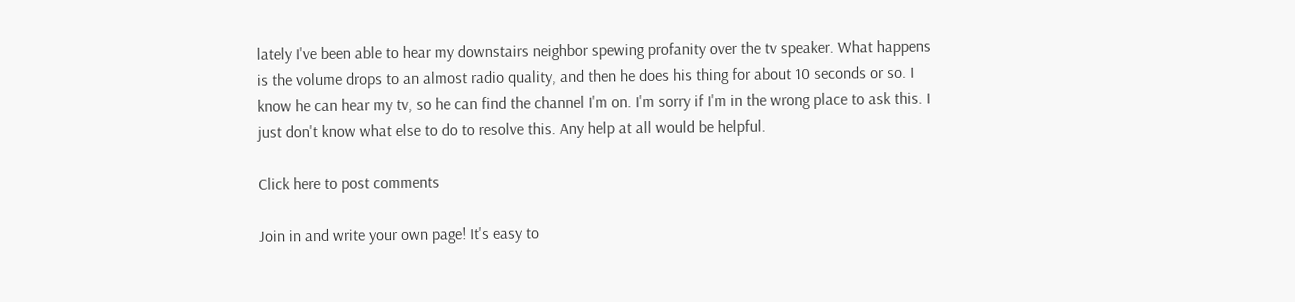lately I've been able to hear my downstairs neighbor spewing profanity over the tv speaker. What happens is the volume drops to an almost radio quality, and then he does his thing for about 10 seconds or so. I know he can hear my tv, so he can find the channel I'm on. I'm sorry if I'm in the wrong place to ask this. I just don't know what else to do to resolve this. Any help at all would be helpful.

Click here to post comments

Join in and write your own page! It's easy to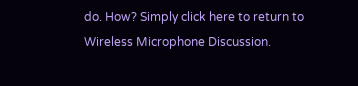do. How? Simply click here to return to Wireless Microphone Discussion.